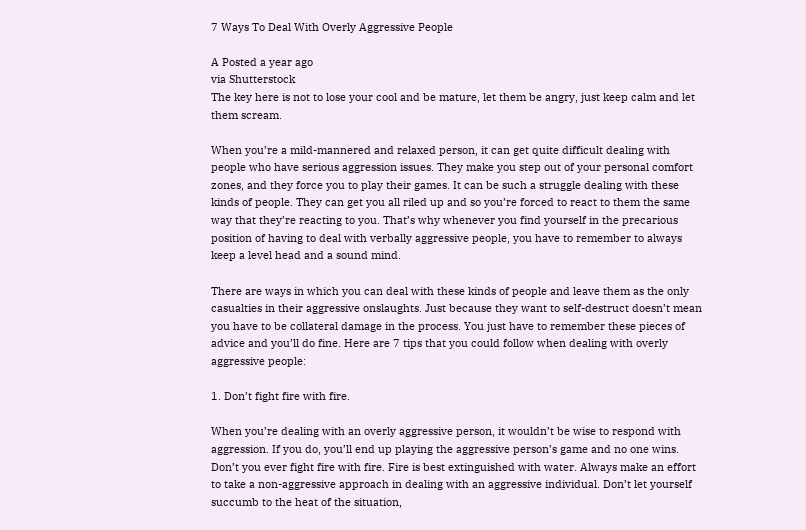7 Ways To Deal With Overly Aggressive People

A Posted a year ago
via Shutterstock
The key here is not to lose your cool and be mature, let them be angry, just keep calm and let them scream.

When you’re a mild-mannered and relaxed person, it can get quite difficult dealing with people who have serious aggression issues. They make you step out of your personal comfort zones, and they force you to play their games. It can be such a struggle dealing with these kinds of people. They can get you all riled up and so you’re forced to react to them the same way that they’re reacting to you. That’s why whenever you find yourself in the precarious position of having to deal with verbally aggressive people, you have to remember to always keep a level head and a sound mind.

There are ways in which you can deal with these kinds of people and leave them as the only casualties in their aggressive onslaughts. Just because they want to self-destruct doesn’t mean you have to be collateral damage in the process. You just have to remember these pieces of advice and you’ll do fine. Here are 7 tips that you could follow when dealing with overly aggressive people:

1. Don’t fight fire with fire.

When you’re dealing with an overly aggressive person, it wouldn’t be wise to respond with aggression. If you do, you’ll end up playing the aggressive person’s game and no one wins. Don’t you ever fight fire with fire. Fire is best extinguished with water. Always make an effort to take a non-aggressive approach in dealing with an aggressive individual. Don’t let yourself succumb to the heat of the situation,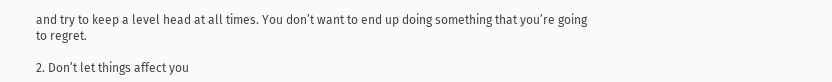and try to keep a level head at all times. You don’t want to end up doing something that you’re going to regret.

2. Don’t let things affect you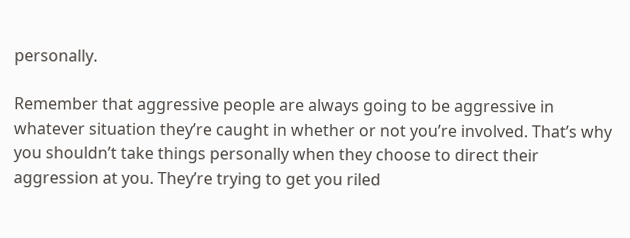personally.

Remember that aggressive people are always going to be aggressive in whatever situation they’re caught in whether or not you’re involved. That’s why you shouldn’t take things personally when they choose to direct their aggression at you. They’re trying to get you riled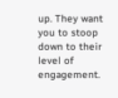up. They want you to stoop down to their level of engagement.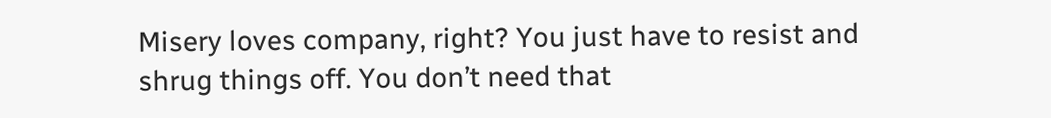Misery loves company, right? You just have to resist and shrug things off. You don’t need that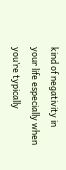kind of negativity in your life especially when you’re typically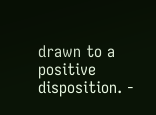drawn to a positive disposition. -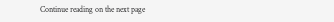Continue reading on the next page